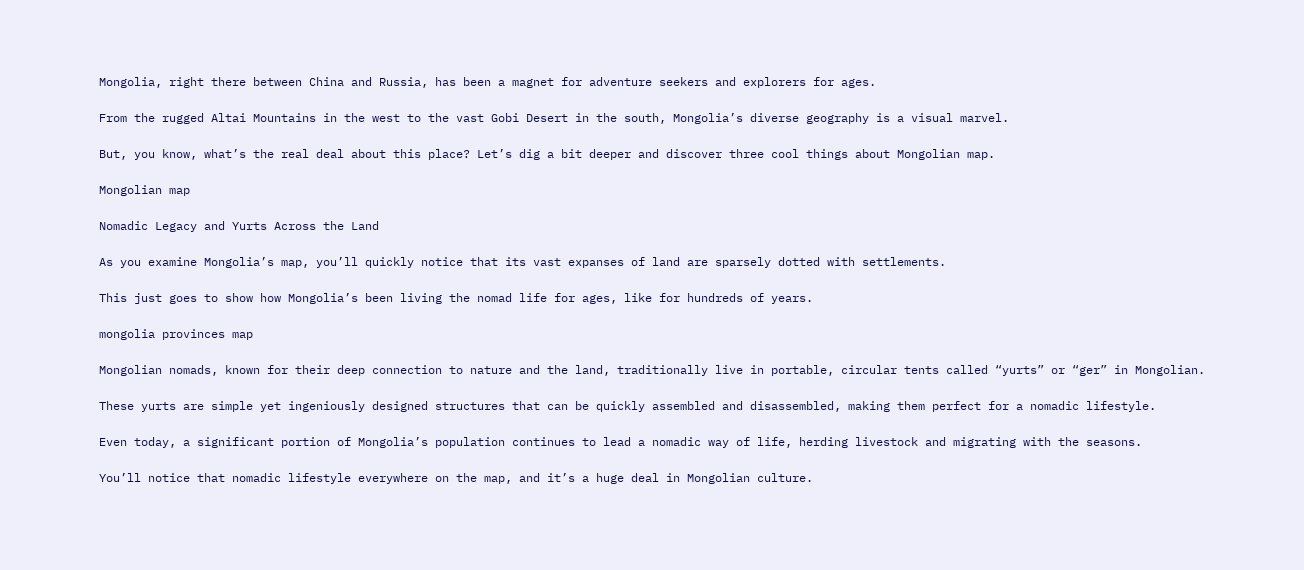Mongolia, right there between China and Russia, has been a magnet for adventure seekers and explorers for ages.

From the rugged Altai Mountains in the west to the vast Gobi Desert in the south, Mongolia’s diverse geography is a visual marvel.

But, you know, what’s the real deal about this place? Let’s dig a bit deeper and discover three cool things about Mongolian map.

Mongolian map

Nomadic Legacy and Yurts Across the Land

As you examine Mongolia’s map, you’ll quickly notice that its vast expanses of land are sparsely dotted with settlements.

This just goes to show how Mongolia’s been living the nomad life for ages, like for hundreds of years.

mongolia provinces map

Mongolian nomads, known for their deep connection to nature and the land, traditionally live in portable, circular tents called “yurts” or “ger” in Mongolian.

These yurts are simple yet ingeniously designed structures that can be quickly assembled and disassembled, making them perfect for a nomadic lifestyle.

Even today, a significant portion of Mongolia’s population continues to lead a nomadic way of life, herding livestock and migrating with the seasons.

You’ll notice that nomadic lifestyle everywhere on the map, and it’s a huge deal in Mongolian culture.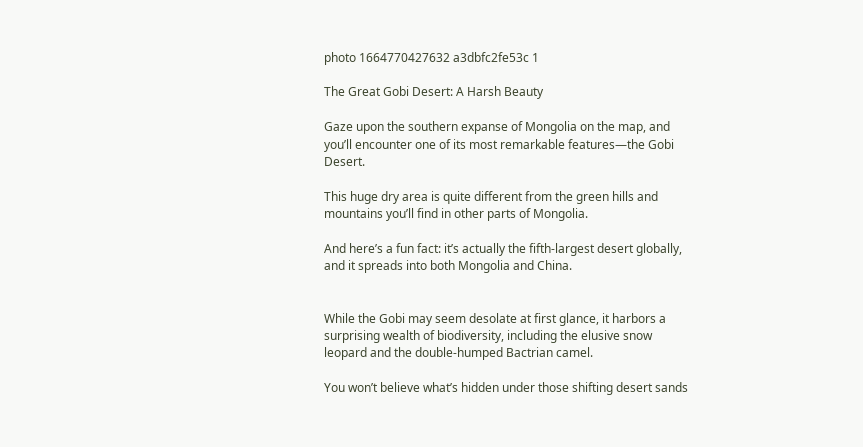photo 1664770427632 a3dbfc2fe53c 1

The Great Gobi Desert: A Harsh Beauty

Gaze upon the southern expanse of Mongolia on the map, and you’ll encounter one of its most remarkable features—the Gobi Desert.

This huge dry area is quite different from the green hills and mountains you’ll find in other parts of Mongolia.

And here’s a fun fact: it’s actually the fifth-largest desert globally, and it spreads into both Mongolia and China.


While the Gobi may seem desolate at first glance, it harbors a surprising wealth of biodiversity, including the elusive snow leopard and the double-humped Bactrian camel.

You won’t believe what’s hidden under those shifting desert sands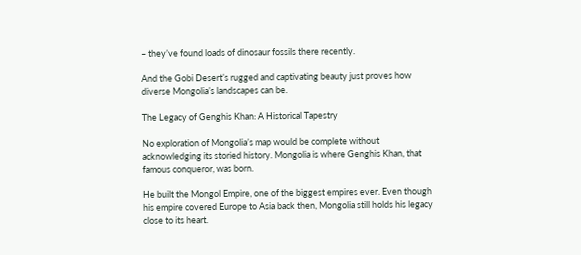– they’ve found loads of dinosaur fossils there recently.

And the Gobi Desert’s rugged and captivating beauty just proves how diverse Mongolia’s landscapes can be.

The Legacy of Genghis Khan: A Historical Tapestry

No exploration of Mongolia’s map would be complete without acknowledging its storied history. Mongolia is where Genghis Khan, that famous conqueror, was born.

He built the Mongol Empire, one of the biggest empires ever. Even though his empire covered Europe to Asia back then, Mongolia still holds his legacy close to its heart.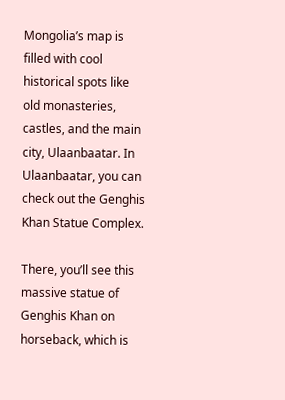Mongolia’s map is filled with cool historical spots like old monasteries, castles, and the main city, Ulaanbaatar. In Ulaanbaatar, you can check out the Genghis Khan Statue Complex.

There, you’ll see this massive statue of Genghis Khan on horseback, which is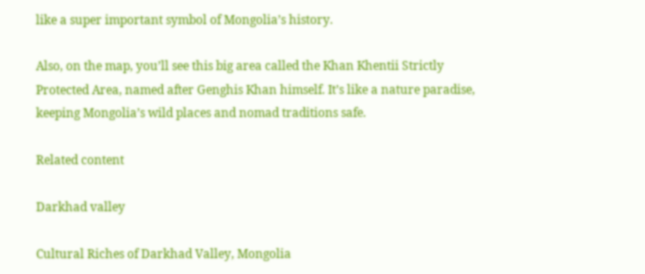like a super important symbol of Mongolia’s history.

Also, on the map, you’ll see this big area called the Khan Khentii Strictly Protected Area, named after Genghis Khan himself. It’s like a nature paradise, keeping Mongolia’s wild places and nomad traditions safe.

Related content

Darkhad valley

Cultural Riches of Darkhad Valley, Mongolia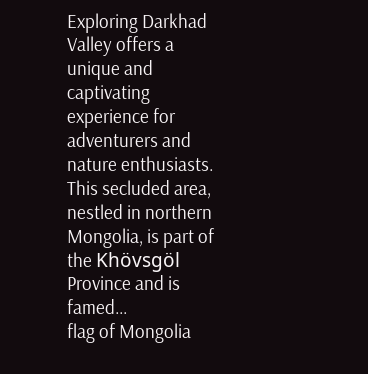Exploring Darkhad Valley offers a unique and captivating experience for adventurers and nature enthusiasts. This secluded area, nestled in northern Mongolia, is part of the Khövsgöl Province and is famed…
flag of Mongolia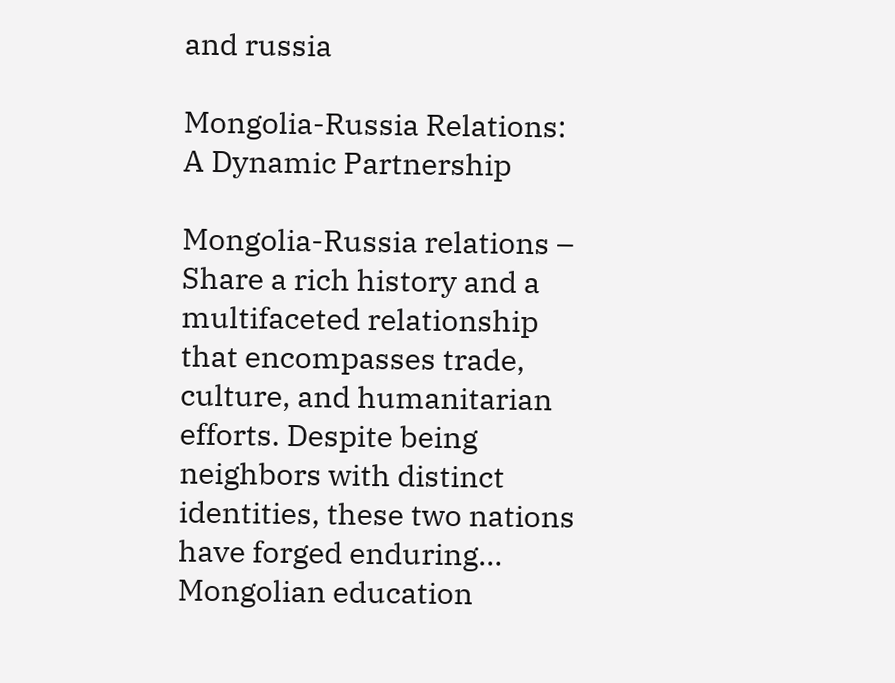and russia

Mongolia-Russia Relations: A Dynamic Partnership

Mongolia-Russia relations – Share a rich history and a multifaceted relationship that encompasses trade, culture, and humanitarian efforts. Despite being neighbors with distinct identities, these two nations have forged enduring…
Mongolian education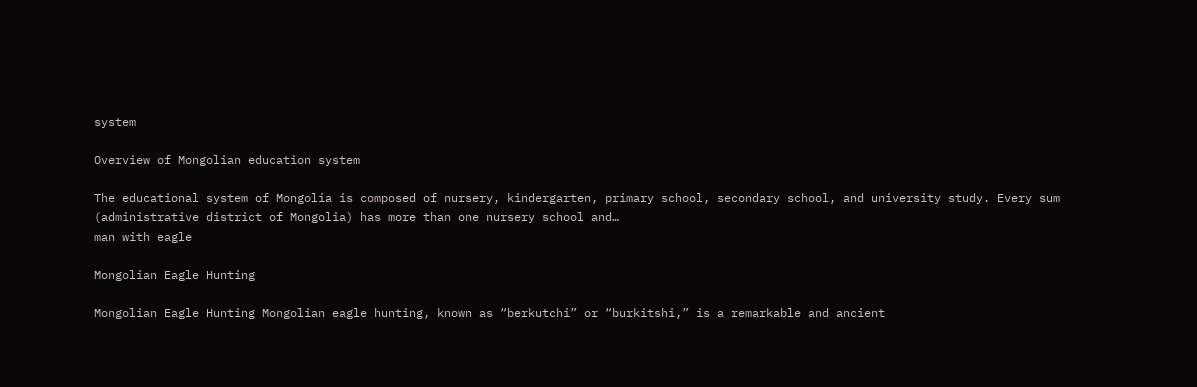system

Overview of Mongolian education system

The educational system of Mongolia is composed of nursery, kindergarten, primary school, secondary school, and university study. Every sum (administrative district of Mongolia) has more than one nursery school and…
man with eagle

Mongolian Eagle Hunting

Mongolian Eagle Hunting Mongolian eagle hunting, known as “berkutchi” or “burkitshi,” is a remarkable and ancient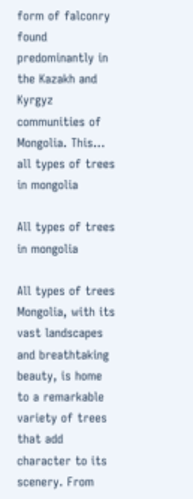form of falconry found predominantly in the Kazakh and Kyrgyz communities of Mongolia. This…
all types of trees in mongolia

All types of trees in mongolia

All types of trees Mongolia, with its vast landscapes and breathtaking beauty, is home to a remarkable variety of trees that add character to its scenery. From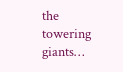the towering giants…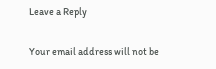Leave a Reply

Your email address will not be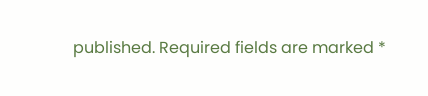published. Required fields are marked *